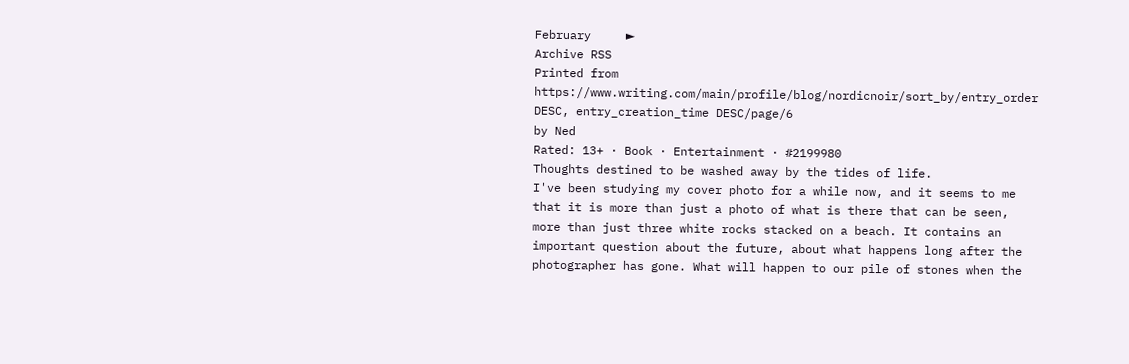February     ►
Archive RSS
Printed from https://www.writing.com/main/profile/blog/nordicnoir/sort_by/entry_order DESC, entry_creation_time DESC/page/6
by Ned
Rated: 13+ · Book · Entertainment · #2199980
Thoughts destined to be washed away by the tides of life.
I've been studying my cover photo for a while now, and it seems to me that it is more than just a photo of what is there that can be seen, more than just three white rocks stacked on a beach. It contains an important question about the future, about what happens long after the photographer has gone. What will happen to our pile of stones when the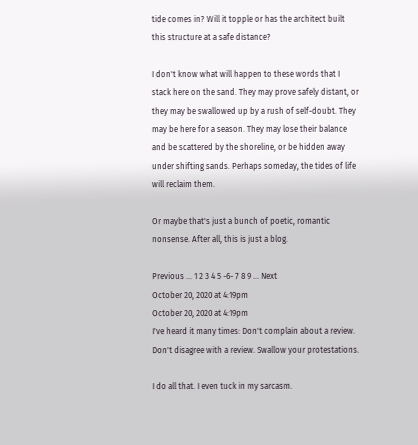tide comes in? Will it topple or has the architect built this structure at a safe distance?

I don't know what will happen to these words that I stack here on the sand. They may prove safely distant, or they may be swallowed up by a rush of self-doubt. They may be here for a season. They may lose their balance and be scattered by the shoreline, or be hidden away under shifting sands. Perhaps someday, the tides of life will reclaim them.

Or maybe that's just a bunch of poetic, romantic nonsense. After all, this is just a blog.

Previous ... 1 2 3 4 5 -6- 7 8 9 ... Next
October 20, 2020 at 4:19pm
October 20, 2020 at 4:19pm
I've heard it many times: Don't complain about a review. Don't disagree with a review. Swallow your protestations.

I do all that. I even tuck in my sarcasm.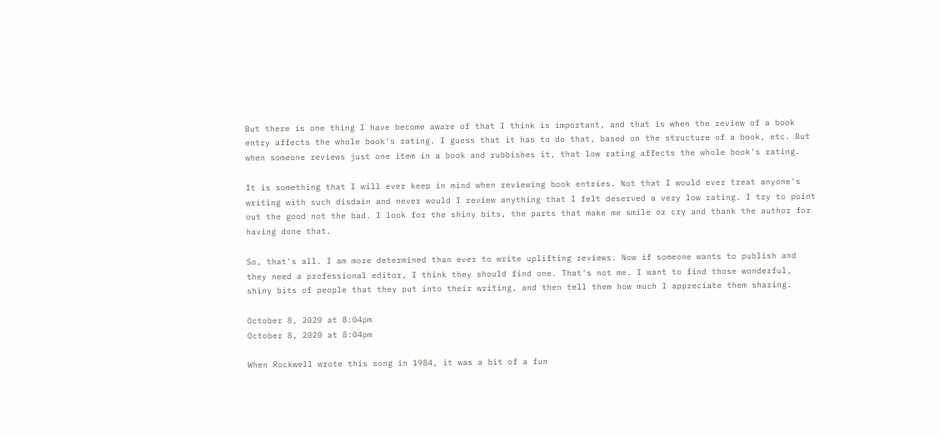But there is one thing I have become aware of that I think is important, and that is when the review of a book entry affects the whole book's rating. I guess that it has to do that, based on the structure of a book, etc. But when someone reviews just one item in a book and rubbishes it, that low rating affects the whole book's rating.

It is something that I will ever keep in mind when reviewing book entries. Not that I would ever treat anyone's writing with such disdain and never would I review anything that I felt deserved a very low rating. I try to point out the good not the bad. I look for the shiny bits, the parts that make me smile or cry and thank the author for having done that.

So, that's all. I am more determined than ever to write uplifting reviews. Now if someone wants to publish and they need a professional editor, I think they should find one. That's not me. I want to find those wonderful, shiny bits of people that they put into their writing, and then tell them how much I appreciate them sharing.

October 8, 2020 at 8:04pm
October 8, 2020 at 8:04pm

When Rockwell wrote this song in 1984, it was a bit of a fun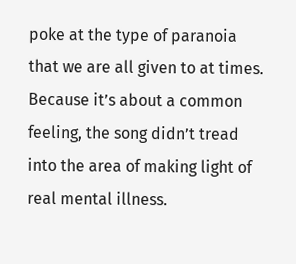poke at the type of paranoia that we are all given to at times. Because it’s about a common feeling, the song didn’t tread into the area of making light of real mental illness.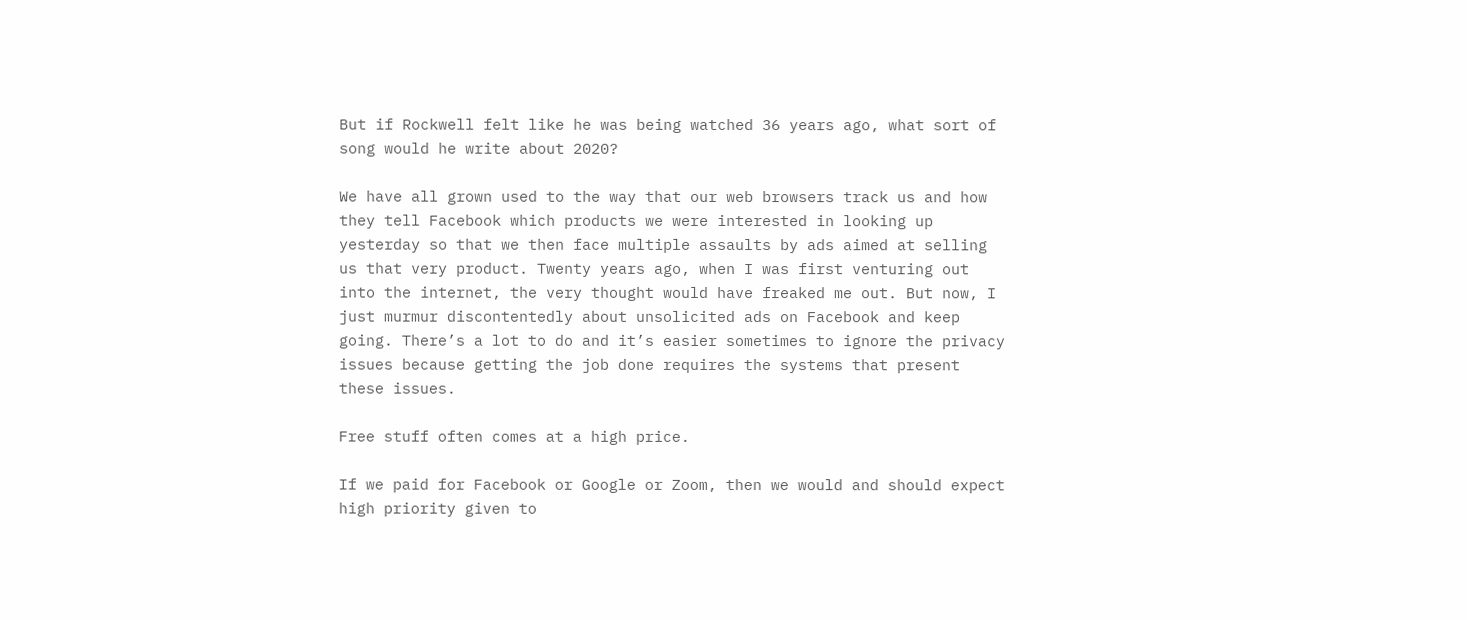But if Rockwell felt like he was being watched 36 years ago, what sort of song would he write about 2020?

We have all grown used to the way that our web browsers track us and how they tell Facebook which products we were interested in looking up yesterday so that we then face multiple assaults by ads aimed at selling us that very product. Twenty years ago, when I was first venturing out into the internet, the very thought would have freaked me out. But now, I just murmur discontentedly about unsolicited ads on Facebook and keep going. There’s a lot to do and it’s easier sometimes to ignore the privacy issues because getting the job done requires the systems that present these issues.

Free stuff often comes at a high price.

If we paid for Facebook or Google or Zoom, then we would and should expect high priority given to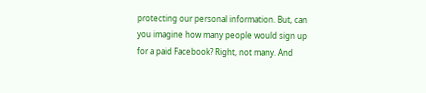protecting our personal information. But, can you imagine how many people would sign up for a paid Facebook? Right, not many. And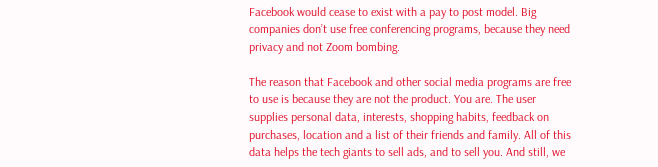Facebook would cease to exist with a pay to post model. Big companies don’t use free conferencing programs, because they need privacy and not Zoom bombing.

The reason that Facebook and other social media programs are free to use is because they are not the product. You are. The user supplies personal data, interests, shopping habits, feedback on purchases, location and a list of their friends and family. All of this data helps the tech giants to sell ads, and to sell you. And still, we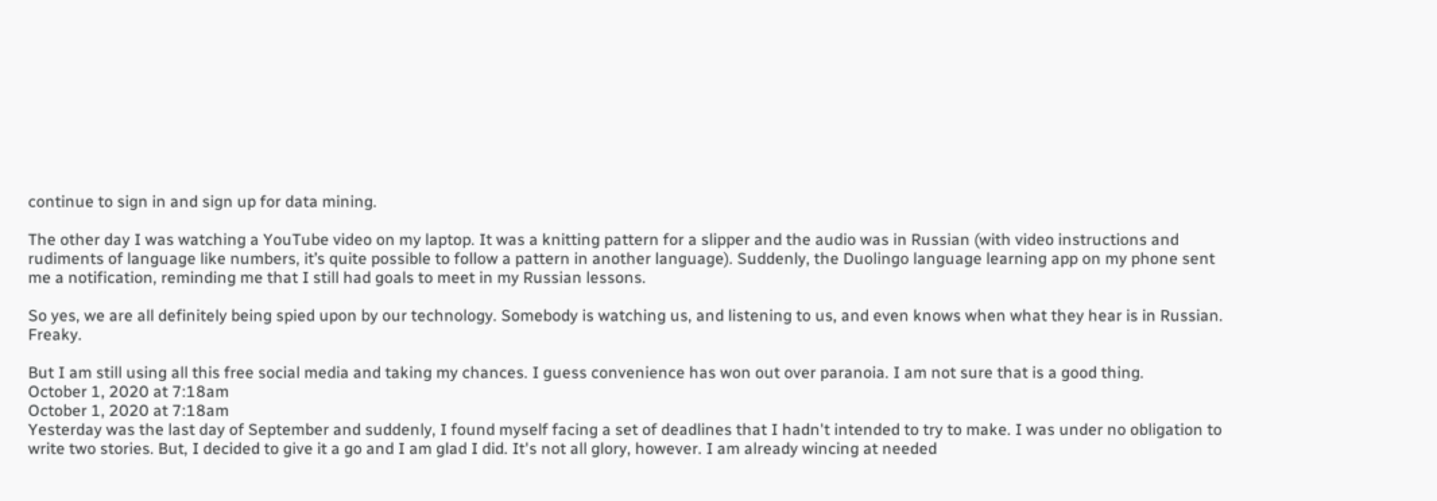continue to sign in and sign up for data mining.

The other day I was watching a YouTube video on my laptop. It was a knitting pattern for a slipper and the audio was in Russian (with video instructions and rudiments of language like numbers, it’s quite possible to follow a pattern in another language). Suddenly, the Duolingo language learning app on my phone sent me a notification, reminding me that I still had goals to meet in my Russian lessons.

So yes, we are all definitely being spied upon by our technology. Somebody is watching us, and listening to us, and even knows when what they hear is in Russian. Freaky.

But I am still using all this free social media and taking my chances. I guess convenience has won out over paranoia. I am not sure that is a good thing.
October 1, 2020 at 7:18am
October 1, 2020 at 7:18am
Yesterday was the last day of September and suddenly, I found myself facing a set of deadlines that I hadn't intended to try to make. I was under no obligation to write two stories. But, I decided to give it a go and I am glad I did. It's not all glory, however. I am already wincing at needed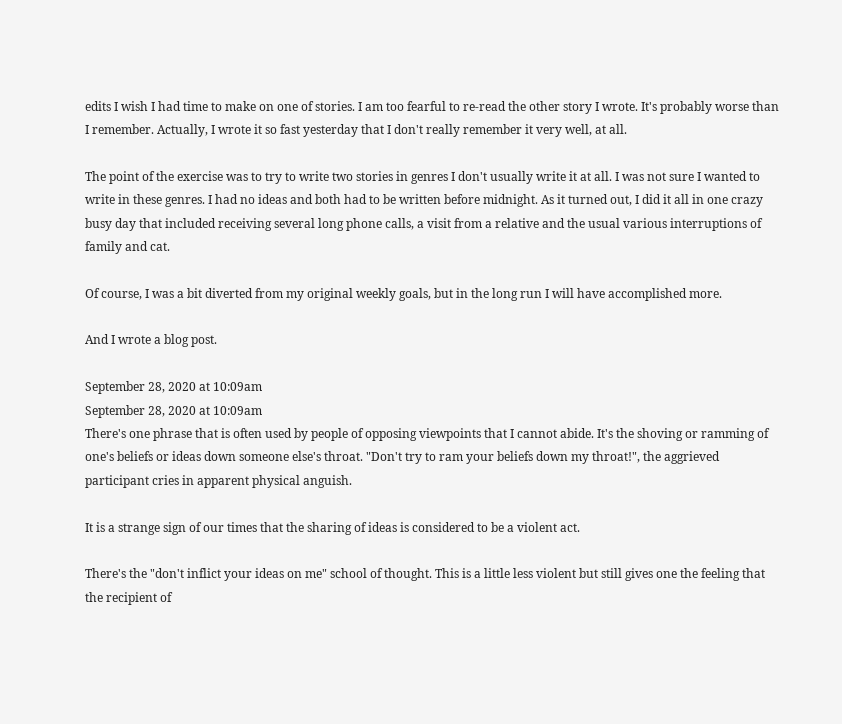edits I wish I had time to make on one of stories. I am too fearful to re-read the other story I wrote. It's probably worse than I remember. Actually, I wrote it so fast yesterday that I don't really remember it very well, at all.

The point of the exercise was to try to write two stories in genres I don't usually write it at all. I was not sure I wanted to write in these genres. I had no ideas and both had to be written before midnight. As it turned out, I did it all in one crazy busy day that included receiving several long phone calls, a visit from a relative and the usual various interruptions of family and cat.

Of course, I was a bit diverted from my original weekly goals, but in the long run I will have accomplished more.

And I wrote a blog post.

September 28, 2020 at 10:09am
September 28, 2020 at 10:09am
There's one phrase that is often used by people of opposing viewpoints that I cannot abide. It's the shoving or ramming of one's beliefs or ideas down someone else's throat. "Don't try to ram your beliefs down my throat!", the aggrieved participant cries in apparent physical anguish.

It is a strange sign of our times that the sharing of ideas is considered to be a violent act.

There's the "don't inflict your ideas on me" school of thought. This is a little less violent but still gives one the feeling that the recipient of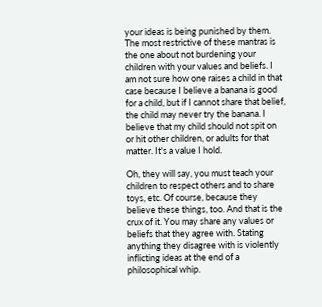your ideas is being punished by them. The most restrictive of these mantras is the one about not burdening your children with your values and beliefs. I am not sure how one raises a child in that case because I believe a banana is good for a child, but if I cannot share that belief, the child may never try the banana. I believe that my child should not spit on or hit other children, or adults for that matter. It's a value I hold.

Oh, they will say, you must teach your children to respect others and to share toys, etc. Of course, because they believe these things, too. And that is the crux of it. You may share any values or beliefs that they agree with. Stating anything they disagree with is violently inflicting ideas at the end of a philosophical whip.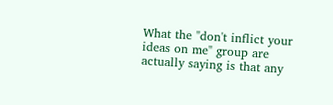What the "don't inflict your ideas on me" group are actually saying is that any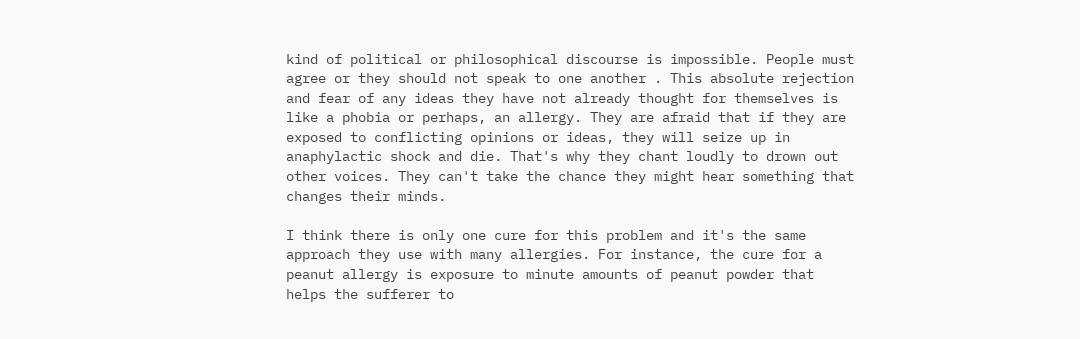kind of political or philosophical discourse is impossible. People must agree or they should not speak to one another . This absolute rejection and fear of any ideas they have not already thought for themselves is like a phobia or perhaps, an allergy. They are afraid that if they are exposed to conflicting opinions or ideas, they will seize up in anaphylactic shock and die. That's why they chant loudly to drown out other voices. They can't take the chance they might hear something that changes their minds.

I think there is only one cure for this problem and it's the same approach they use with many allergies. For instance, the cure for a peanut allergy is exposure to minute amounts of peanut powder that helps the sufferer to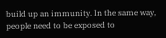build up an immunity. In the same way, people need to be exposed to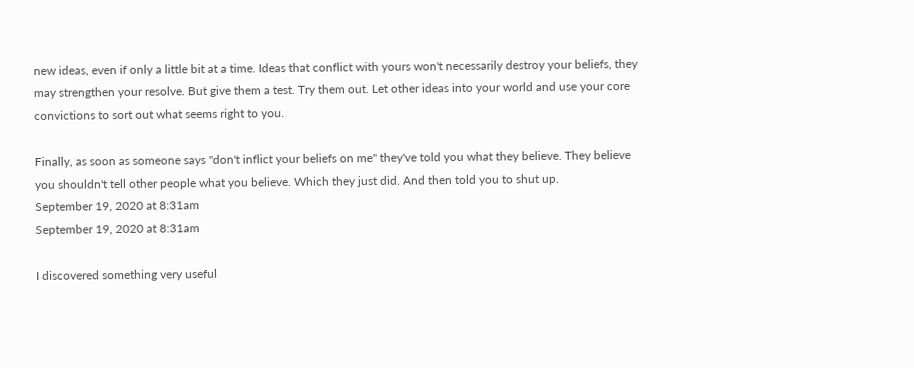new ideas, even if only a little bit at a time. Ideas that conflict with yours won't necessarily destroy your beliefs, they may strengthen your resolve. But give them a test. Try them out. Let other ideas into your world and use your core convictions to sort out what seems right to you.

Finally, as soon as someone says "don't inflict your beliefs on me" they've told you what they believe. They believe you shouldn't tell other people what you believe. Which they just did. And then told you to shut up.
September 19, 2020 at 8:31am
September 19, 2020 at 8:31am

I discovered something very useful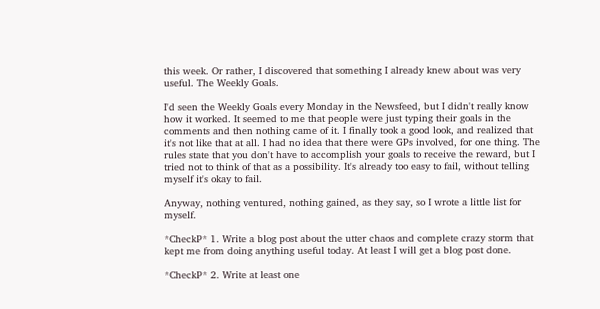this week. Or rather, I discovered that something I already knew about was very useful. The Weekly Goals.

I'd seen the Weekly Goals every Monday in the Newsfeed, but I didn't really know how it worked. It seemed to me that people were just typing their goals in the comments and then nothing came of it. I finally took a good look, and realized that it's not like that at all. I had no idea that there were GPs involved, for one thing. The rules state that you don't have to accomplish your goals to receive the reward, but I tried not to think of that as a possibility. It's already too easy to fail, without telling myself it's okay to fail.

Anyway, nothing ventured, nothing gained, as they say, so I wrote a little list for myself.

*CheckP* 1. Write a blog post about the utter chaos and complete crazy storm that kept me from doing anything useful today. At least I will get a blog post done.

*CheckP* 2. Write at least one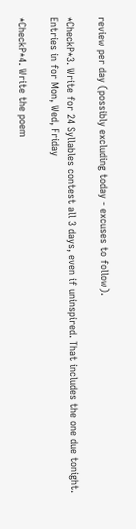review per day (possibly excluding today - excuses to follow).

*CheckP*3. Write for 24 Syllables contest all 3 days, even if uninspired. That includes the one due tonight. Entries in for Mon, Wed, Friday

*CheckP*4. Write the poem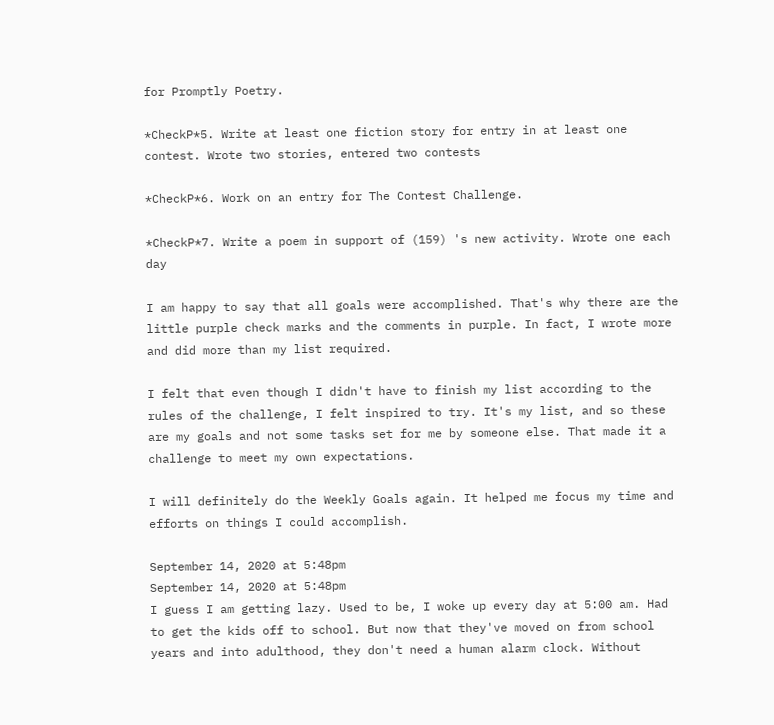for Promptly Poetry.

*CheckP*5. Write at least one fiction story for entry in at least one contest. Wrote two stories, entered two contests

*CheckP*6. Work on an entry for The Contest Challenge.

*CheckP*7. Write a poem in support of (159) 's new activity. Wrote one each day

I am happy to say that all goals were accomplished. That's why there are the little purple check marks and the comments in purple. In fact, I wrote more and did more than my list required.

I felt that even though I didn't have to finish my list according to the rules of the challenge, I felt inspired to try. It's my list, and so these are my goals and not some tasks set for me by someone else. That made it a challenge to meet my own expectations.

I will definitely do the Weekly Goals again. It helped me focus my time and efforts on things I could accomplish.

September 14, 2020 at 5:48pm
September 14, 2020 at 5:48pm
I guess I am getting lazy. Used to be, I woke up every day at 5:00 am. Had to get the kids off to school. But now that they've moved on from school years and into adulthood, they don't need a human alarm clock. Without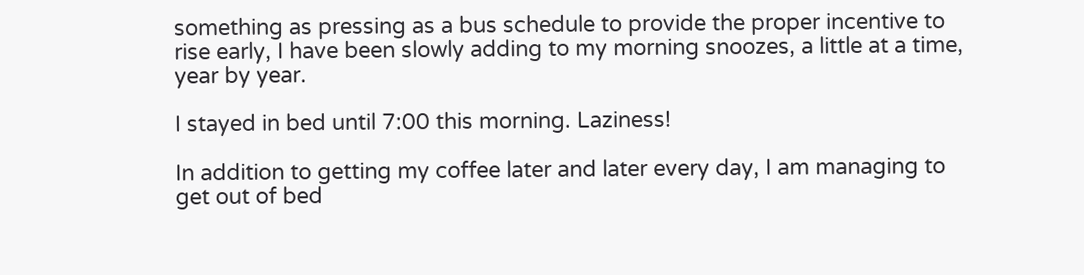something as pressing as a bus schedule to provide the proper incentive to rise early, I have been slowly adding to my morning snoozes, a little at a time, year by year.

I stayed in bed until 7:00 this morning. Laziness!

In addition to getting my coffee later and later every day, I am managing to get out of bed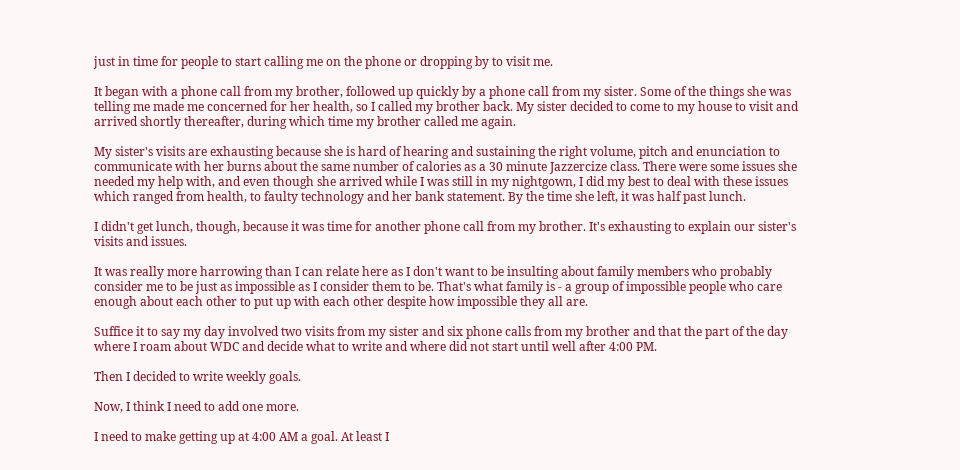just in time for people to start calling me on the phone or dropping by to visit me.

It began with a phone call from my brother, followed up quickly by a phone call from my sister. Some of the things she was telling me made me concerned for her health, so I called my brother back. My sister decided to come to my house to visit and arrived shortly thereafter, during which time my brother called me again.

My sister's visits are exhausting because she is hard of hearing and sustaining the right volume, pitch and enunciation to communicate with her burns about the same number of calories as a 30 minute Jazzercize class. There were some issues she needed my help with, and even though she arrived while I was still in my nightgown, I did my best to deal with these issues which ranged from health, to faulty technology and her bank statement. By the time she left, it was half past lunch.

I didn't get lunch, though, because it was time for another phone call from my brother. It's exhausting to explain our sister's visits and issues.

It was really more harrowing than I can relate here as I don't want to be insulting about family members who probably consider me to be just as impossible as I consider them to be. That's what family is - a group of impossible people who care enough about each other to put up with each other despite how impossible they all are.

Suffice it to say my day involved two visits from my sister and six phone calls from my brother and that the part of the day where I roam about WDC and decide what to write and where did not start until well after 4:00 PM.

Then I decided to write weekly goals.

Now, I think I need to add one more.

I need to make getting up at 4:00 AM a goal. At least I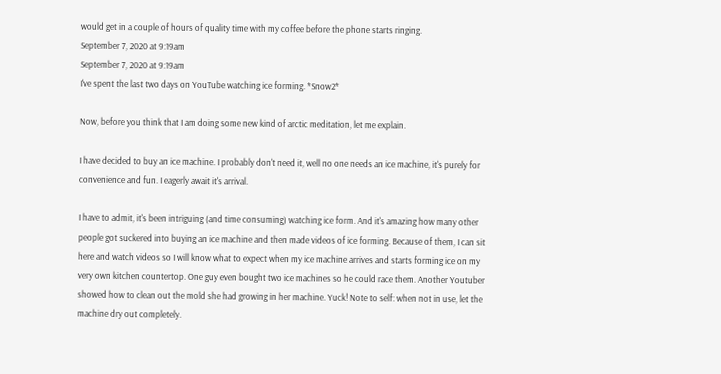would get in a couple of hours of quality time with my coffee before the phone starts ringing.
September 7, 2020 at 9:19am
September 7, 2020 at 9:19am
I've spent the last two days on YouTube watching ice forming. *Snow2*

Now, before you think that I am doing some new kind of arctic meditation, let me explain.

I have decided to buy an ice machine. I probably don't need it, well no one needs an ice machine, it's purely for convenience and fun. I eagerly await it's arrival.

I have to admit, it's been intriguing (and time consuming) watching ice form. And it's amazing how many other people got suckered into buying an ice machine and then made videos of ice forming. Because of them, I can sit here and watch videos so I will know what to expect when my ice machine arrives and starts forming ice on my very own kitchen countertop. One guy even bought two ice machines so he could race them. Another Youtuber showed how to clean out the mold she had growing in her machine. Yuck! Note to self: when not in use, let the machine dry out completely.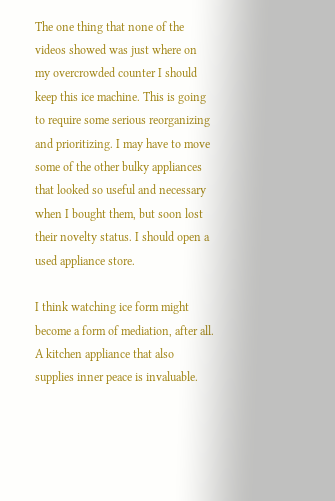The one thing that none of the videos showed was just where on my overcrowded counter I should keep this ice machine. This is going to require some serious reorganizing and prioritizing. I may have to move some of the other bulky appliances that looked so useful and necessary when I bought them, but soon lost their novelty status. I should open a used appliance store.

I think watching ice form might become a form of mediation, after all. A kitchen appliance that also supplies inner peace is invaluable.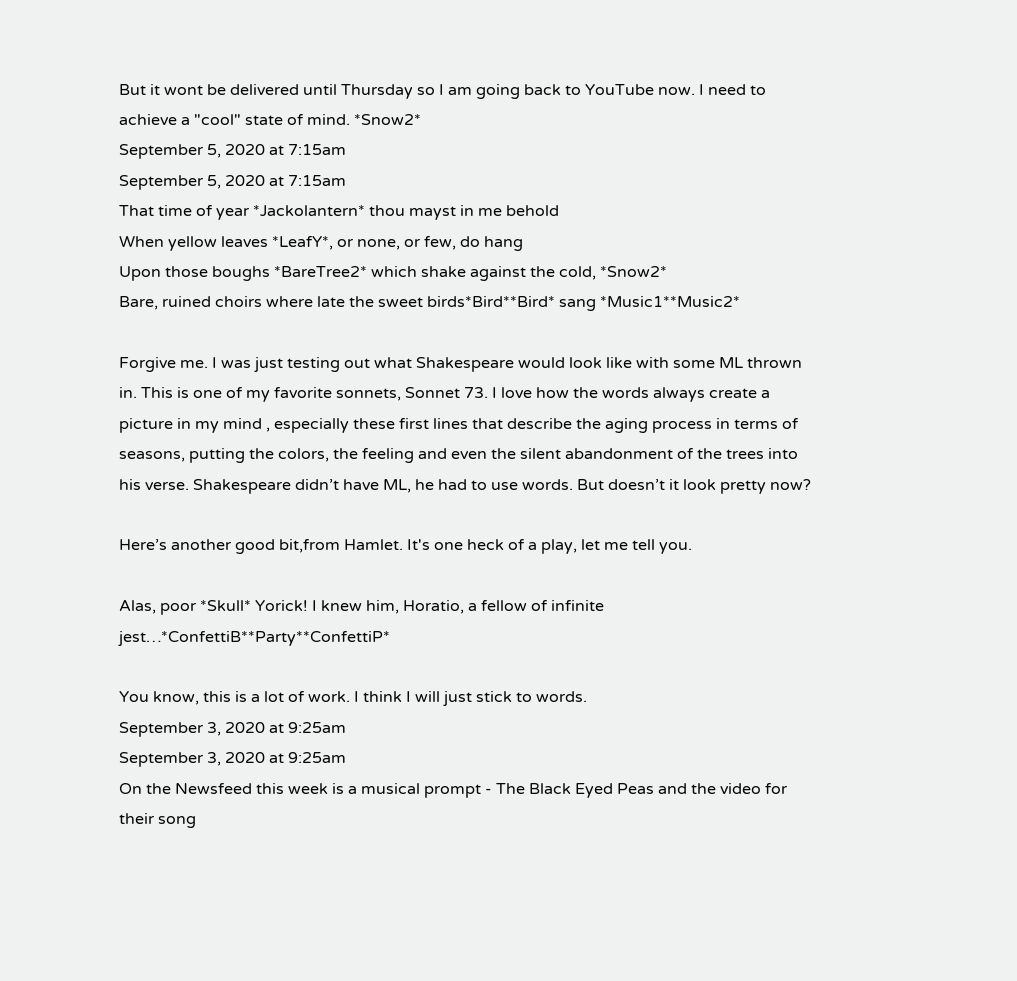But it wont be delivered until Thursday so I am going back to YouTube now. I need to achieve a "cool" state of mind. *Snow2*
September 5, 2020 at 7:15am
September 5, 2020 at 7:15am
That time of year *Jackolantern* thou mayst in me behold
When yellow leaves *LeafY*, or none, or few, do hang
Upon those boughs *BareTree2* which shake against the cold, *Snow2*
Bare, ruined choirs where late the sweet birds*Bird**Bird* sang *Music1**Music2*

Forgive me. I was just testing out what Shakespeare would look like with some ML thrown in. This is one of my favorite sonnets, Sonnet 73. I love how the words always create a picture in my mind , especially these first lines that describe the aging process in terms of seasons, putting the colors, the feeling and even the silent abandonment of the trees into his verse. Shakespeare didn’t have ML, he had to use words. But doesn’t it look pretty now?

Here’s another good bit,from Hamlet. It's one heck of a play, let me tell you.

Alas, poor *Skull* Yorick! I knew him, Horatio, a fellow of infinite jest…*ConfettiB**Party**ConfettiP*

You know, this is a lot of work. I think I will just stick to words.
September 3, 2020 at 9:25am
September 3, 2020 at 9:25am
On the Newsfeed this week is a musical prompt - The Black Eyed Peas and the video for their song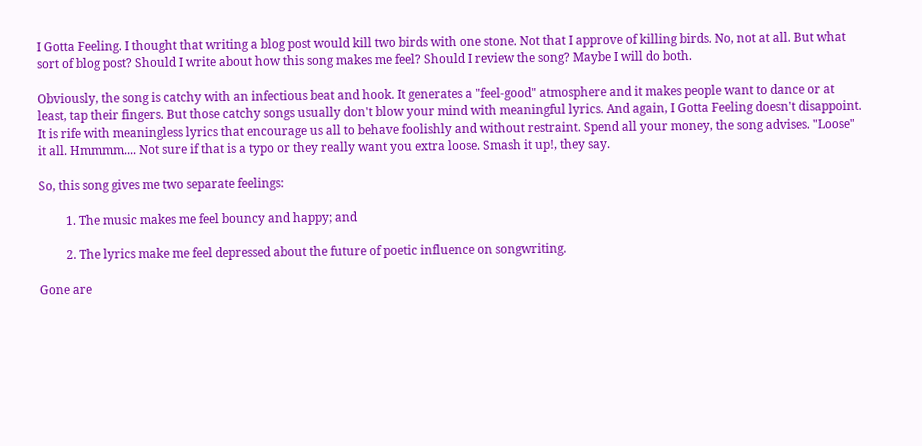I Gotta Feeling. I thought that writing a blog post would kill two birds with one stone. Not that I approve of killing birds. No, not at all. But what sort of blog post? Should I write about how this song makes me feel? Should I review the song? Maybe I will do both.

Obviously, the song is catchy with an infectious beat and hook. It generates a "feel-good" atmosphere and it makes people want to dance or at least, tap their fingers. But those catchy songs usually don't blow your mind with meaningful lyrics. And again, I Gotta Feeling doesn't disappoint. It is rife with meaningless lyrics that encourage us all to behave foolishly and without restraint. Spend all your money, the song advises. "Loose" it all. Hmmmm.... Not sure if that is a typo or they really want you extra loose. Smash it up!, they say.

So, this song gives me two separate feelings:

         1. The music makes me feel bouncy and happy; and

         2. The lyrics make me feel depressed about the future of poetic influence on songwriting.

Gone are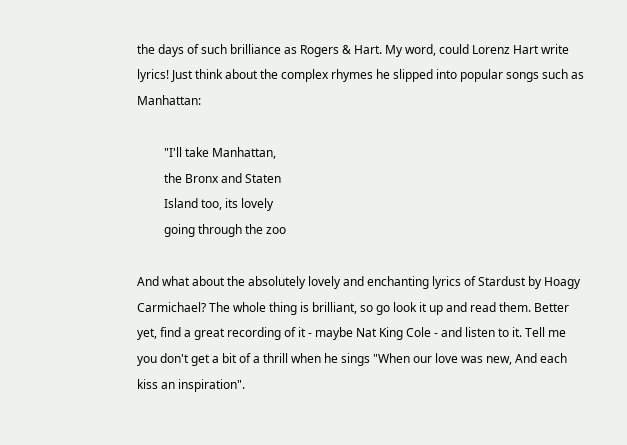the days of such brilliance as Rogers & Hart. My word, could Lorenz Hart write lyrics! Just think about the complex rhymes he slipped into popular songs such as Manhattan:

         "I'll take Manhattan,
         the Bronx and Staten
         Island too, its lovely
         going through the zoo

And what about the absolutely lovely and enchanting lyrics of Stardust by Hoagy Carmichael? The whole thing is brilliant, so go look it up and read them. Better yet, find a great recording of it - maybe Nat King Cole - and listen to it. Tell me you don't get a bit of a thrill when he sings "When our love was new, And each kiss an inspiration".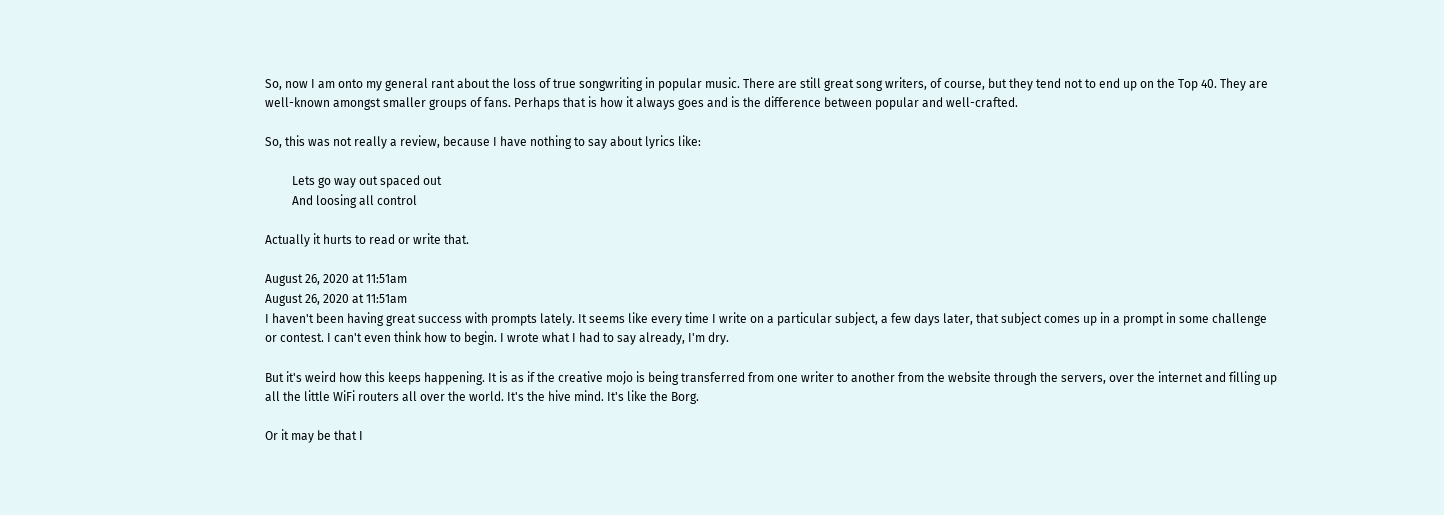So, now I am onto my general rant about the loss of true songwriting in popular music. There are still great song writers, of course, but they tend not to end up on the Top 40. They are well-known amongst smaller groups of fans. Perhaps that is how it always goes and is the difference between popular and well-crafted.

So, this was not really a review, because I have nothing to say about lyrics like:

         Lets go way out spaced out
         And loosing all control

Actually it hurts to read or write that.

August 26, 2020 at 11:51am
August 26, 2020 at 11:51am
I haven't been having great success with prompts lately. It seems like every time I write on a particular subject, a few days later, that subject comes up in a prompt in some challenge or contest. I can't even think how to begin. I wrote what I had to say already, I'm dry.

But it's weird how this keeps happening. It is as if the creative mojo is being transferred from one writer to another from the website through the servers, over the internet and filling up all the little WiFi routers all over the world. It's the hive mind. It's like the Borg.

Or it may be that I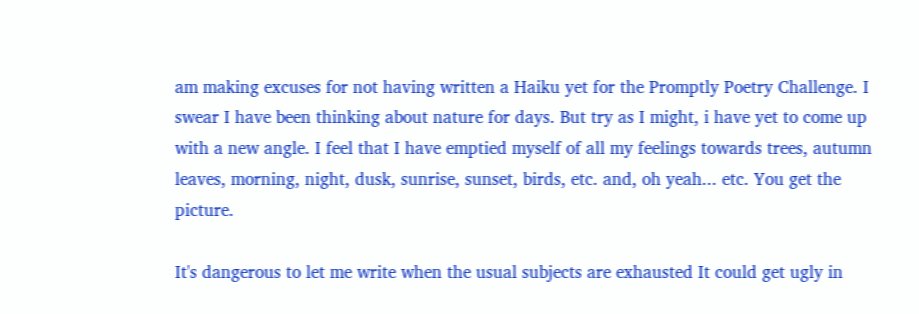am making excuses for not having written a Haiku yet for the Promptly Poetry Challenge. I swear I have been thinking about nature for days. But try as I might, i have yet to come up with a new angle. I feel that I have emptied myself of all my feelings towards trees, autumn leaves, morning, night, dusk, sunrise, sunset, birds, etc. and, oh yeah... etc. You get the picture.

It's dangerous to let me write when the usual subjects are exhausted It could get ugly in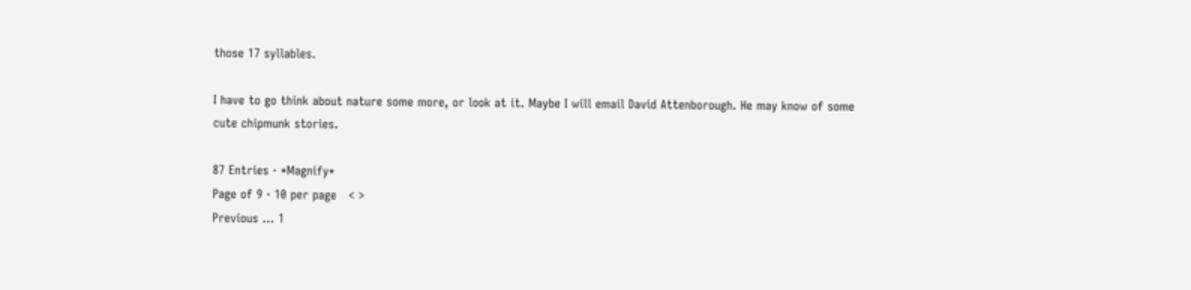those 17 syllables.

I have to go think about nature some more, or look at it. Maybe I will email David Attenborough. He may know of some cute chipmunk stories.

87 Entries · *Magnify*
Page of 9 · 10 per page   < >
Previous ... 1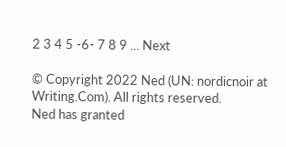2 3 4 5 -6- 7 8 9 ... Next

© Copyright 2022 Ned (UN: nordicnoir at Writing.Com). All rights reserved.
Ned has granted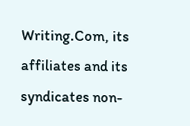Writing.Com, its affiliates and its syndicates non-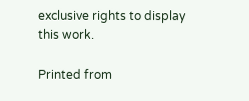exclusive rights to display this work.

Printed from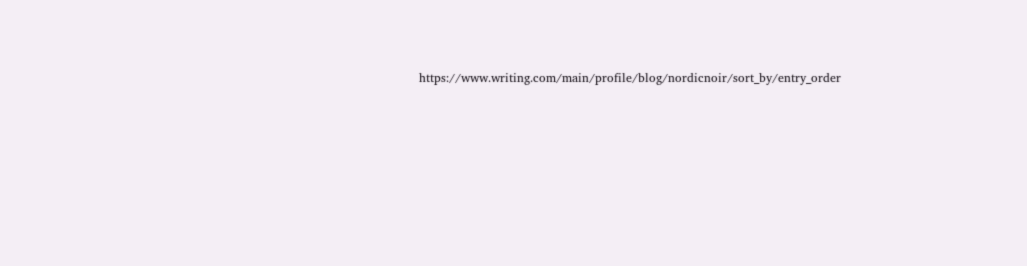https://www.writing.com/main/profile/blog/nordicnoir/sort_by/entry_order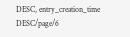DESC, entry_creation_time DESC/page/6